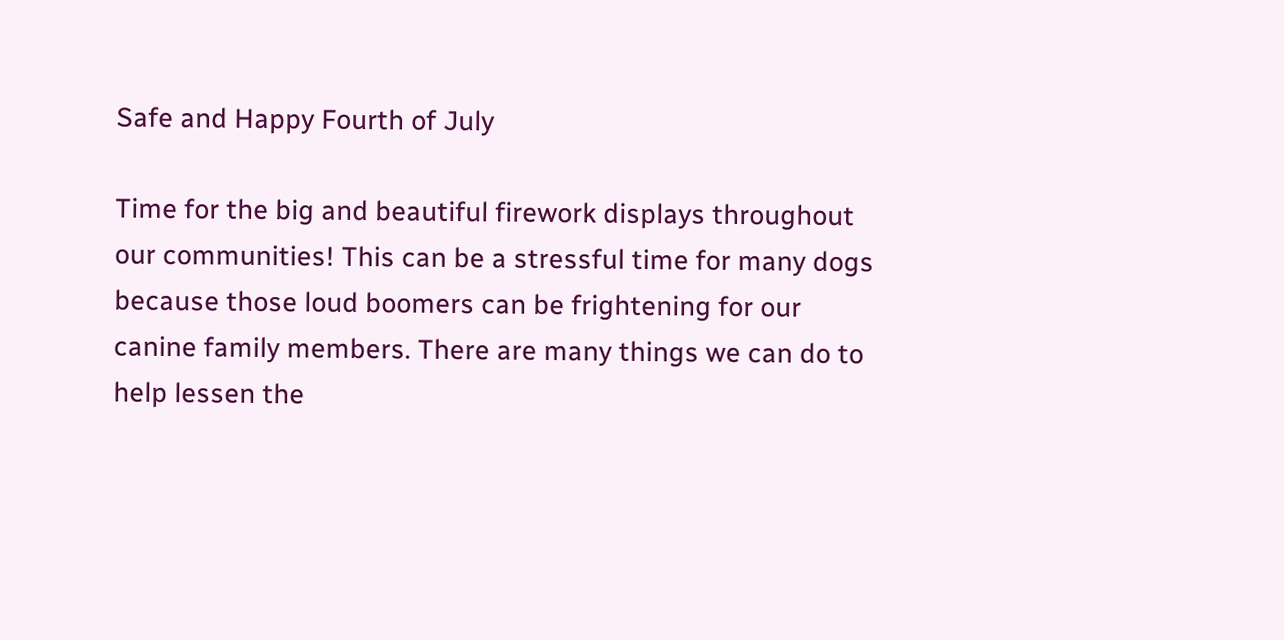Safe and Happy Fourth of July

Time for the big and beautiful firework displays throughout our communities! This can be a stressful time for many dogs because those loud boomers can be frightening for our canine family members. There are many things we can do to help lessen the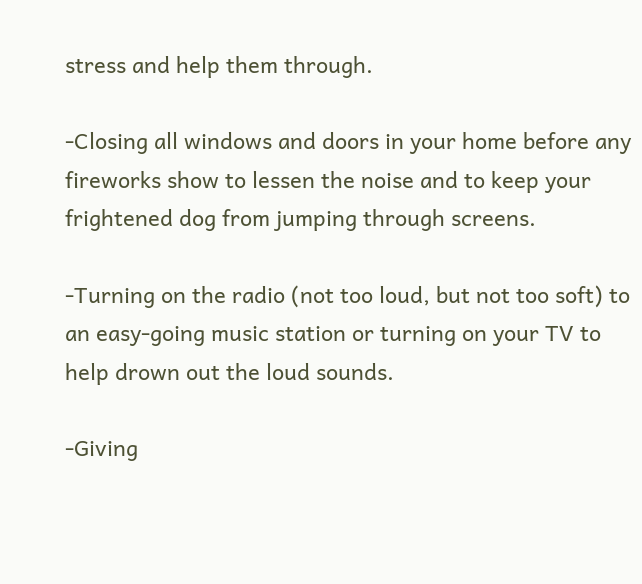stress and help them through.

-Closing all windows and doors in your home before any fireworks show to lessen the noise and to keep your frightened dog from jumping through screens.

-Turning on the radio (not too loud, but not too soft) to an easy-going music station or turning on your TV to help drown out the loud sounds.

-Giving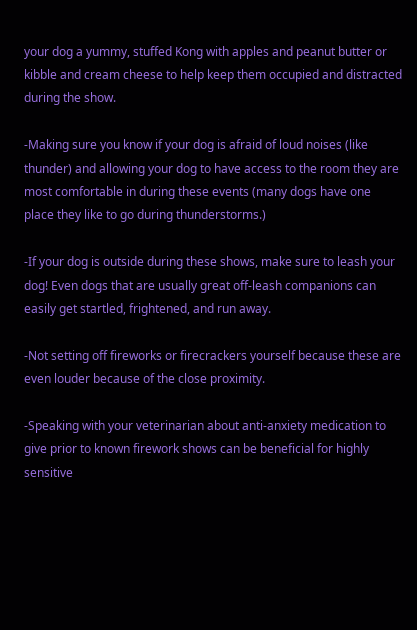your dog a yummy, stuffed Kong with apples and peanut butter or kibble and cream cheese to help keep them occupied and distracted during the show.

-Making sure you know if your dog is afraid of loud noises (like thunder) and allowing your dog to have access to the room they are most comfortable in during these events (many dogs have one place they like to go during thunderstorms.)

-If your dog is outside during these shows, make sure to leash your dog! Even dogs that are usually great off-leash companions can easily get startled, frightened, and run away.

-Not setting off fireworks or firecrackers yourself because these are even louder because of the close proximity.

-Speaking with your veterinarian about anti-anxiety medication to give prior to known firework shows can be beneficial for highly sensitive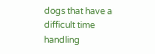dogs that have a difficult time handling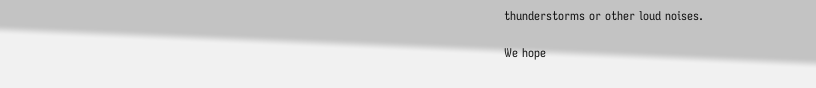thunderstorms or other loud noises.

We hope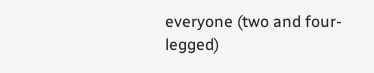everyone (two and four-legged)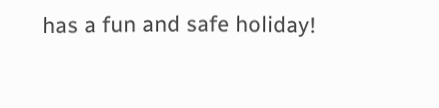has a fun and safe holiday!